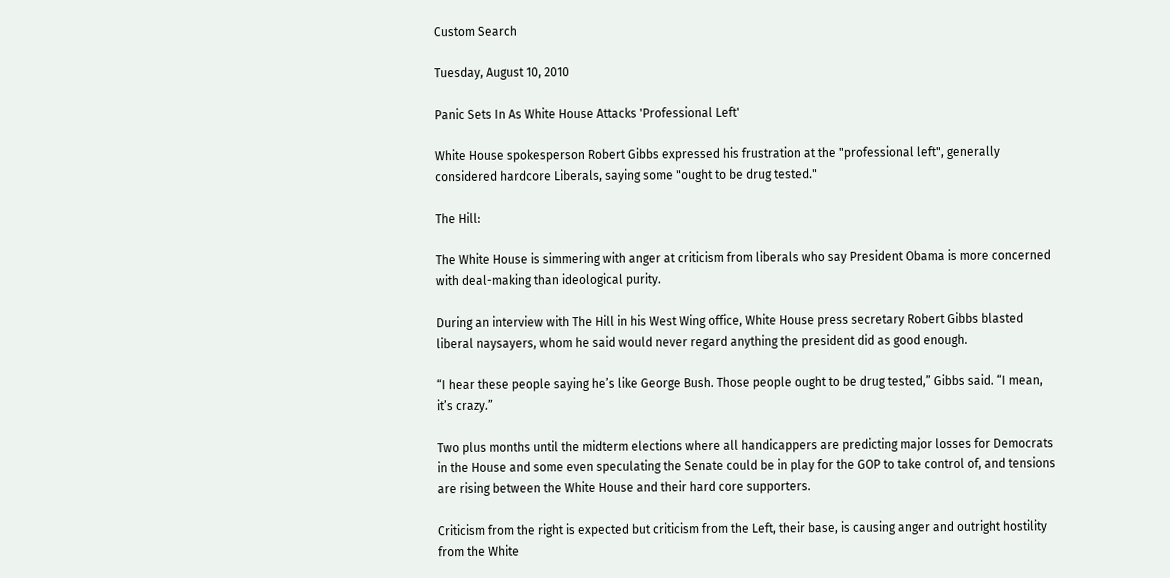Custom Search

Tuesday, August 10, 2010

Panic Sets In As White House Attacks 'Professional Left'

White House spokesperson Robert Gibbs expressed his frustration at the "professional left", generally considered hardcore Liberals, saying some "ought to be drug tested."

The Hill:

The White House is simmering with anger at criticism from liberals who say President Obama is more concerned with deal-making than ideological purity.

During an interview with The Hill in his West Wing office, White House press secretary Robert Gibbs blasted liberal naysayers, whom he said would never regard anything the president did as good enough.

“I hear these people saying he’s like George Bush. Those people ought to be drug tested,” Gibbs said. “I mean, it’s crazy.”

Two plus months until the midterm elections where all handicappers are predicting major losses for Democrats in the House and some even speculating the Senate could be in play for the GOP to take control of, and tensions are rising between the White House and their hard core supporters.

Criticism from the right is expected but criticism from the Left, their base, is causing anger and outright hostility from the White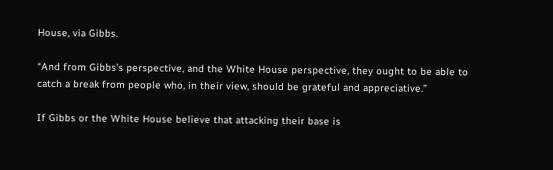House, via Gibbs.

“And from Gibbs’s perspective, and the White House perspective, they ought to be able to catch a break from people who, in their view, should be grateful and appreciative.”

If Gibbs or the White House believe that attacking their base is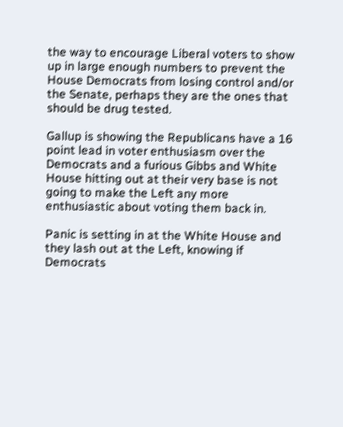the way to encourage Liberal voters to show up in large enough numbers to prevent the House Democrats from losing control and/or the Senate, perhaps they are the ones that should be drug tested.

Gallup is showing the Republicans have a 16 point lead in voter enthusiasm over the Democrats and a furious Gibbs and White House hitting out at their very base is not going to make the Left any more enthusiastic about voting them back in.

Panic is setting in at the White House and they lash out at the Left, knowing if Democrats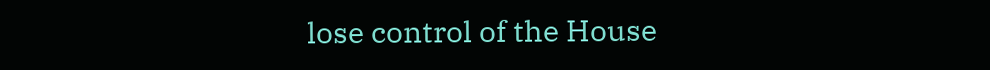lose control of the House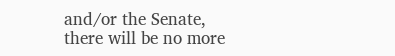and/or the Senate, there will be no more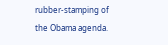rubber-stamping of the Obama agenda.